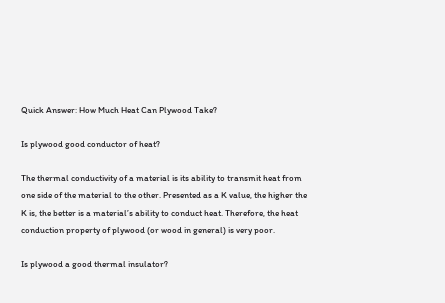Quick Answer: How Much Heat Can Plywood Take?

Is plywood good conductor of heat?

The thermal conductivity of a material is its ability to transmit heat from one side of the material to the other. Presented as a K value, the higher the K is, the better is a material’s ability to conduct heat. Therefore, the heat conduction property of plywood (or wood in general) is very poor.

Is plywood a good thermal insulator?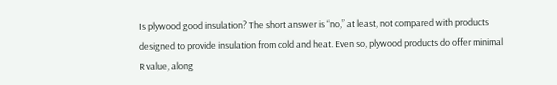Is plywood good insulation? The short answer is “no,” at least, not compared with products designed to provide insulation from cold and heat. Even so, plywood products do offer minimal R value, along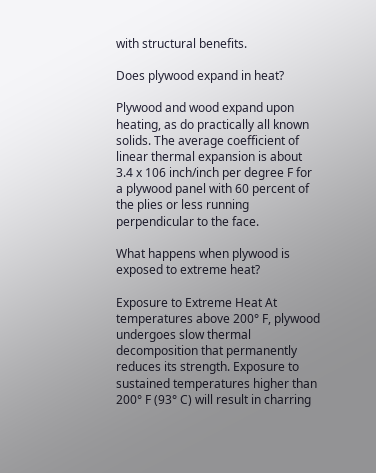with structural benefits.

Does plywood expand in heat?

Plywood and wood expand upon heating, as do practically all known solids. The average coefficient of linear thermal expansion is about 3.4 x 106 inch/inch per degree F for a plywood panel with 60 percent of the plies or less running perpendicular to the face.

What happens when plywood is exposed to extreme heat?

Exposure to Extreme Heat At temperatures above 200° F, plywood undergoes slow thermal decomposition that permanently reduces its strength. Exposure to sustained temperatures higher than 200° F (93° C) will result in charring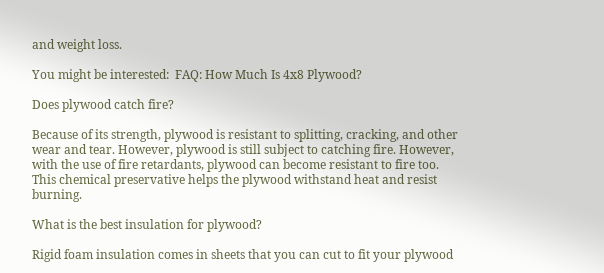and weight loss.

You might be interested:  FAQ: How Much Is 4x8 Plywood?

Does plywood catch fire?

Because of its strength, plywood is resistant to splitting, cracking, and other wear and tear. However, plywood is still subject to catching fire. However, with the use of fire retardants, plywood can become resistant to fire too. This chemical preservative helps the plywood withstand heat and resist burning.

What is the best insulation for plywood?

Rigid foam insulation comes in sheets that you can cut to fit your plywood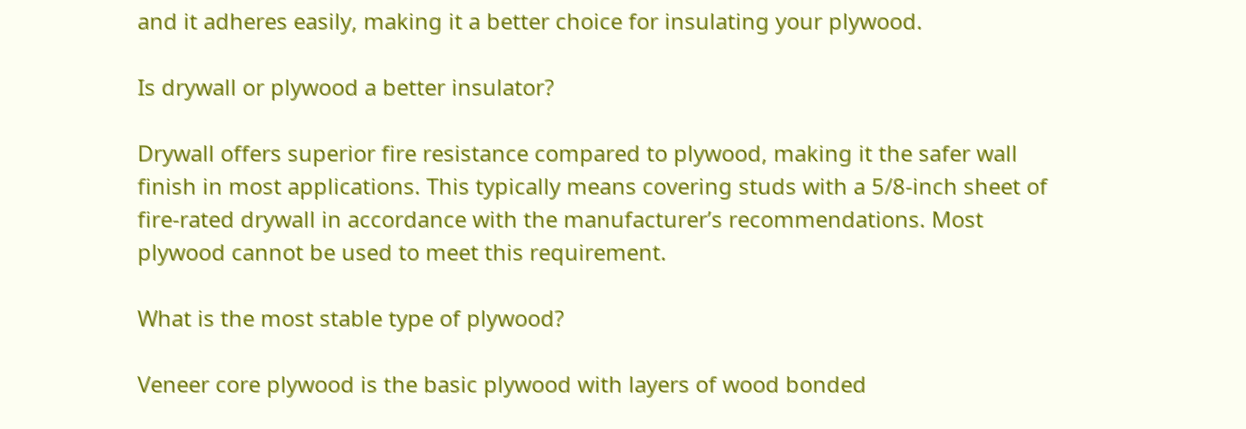and it adheres easily, making it a better choice for insulating your plywood.

Is drywall or plywood a better insulator?

Drywall offers superior fire resistance compared to plywood, making it the safer wall finish in most applications. This typically means covering studs with a 5/8-inch sheet of fire-rated drywall in accordance with the manufacturer’s recommendations. Most plywood cannot be used to meet this requirement.

What is the most stable type of plywood?

Veneer core plywood is the basic plywood with layers of wood bonded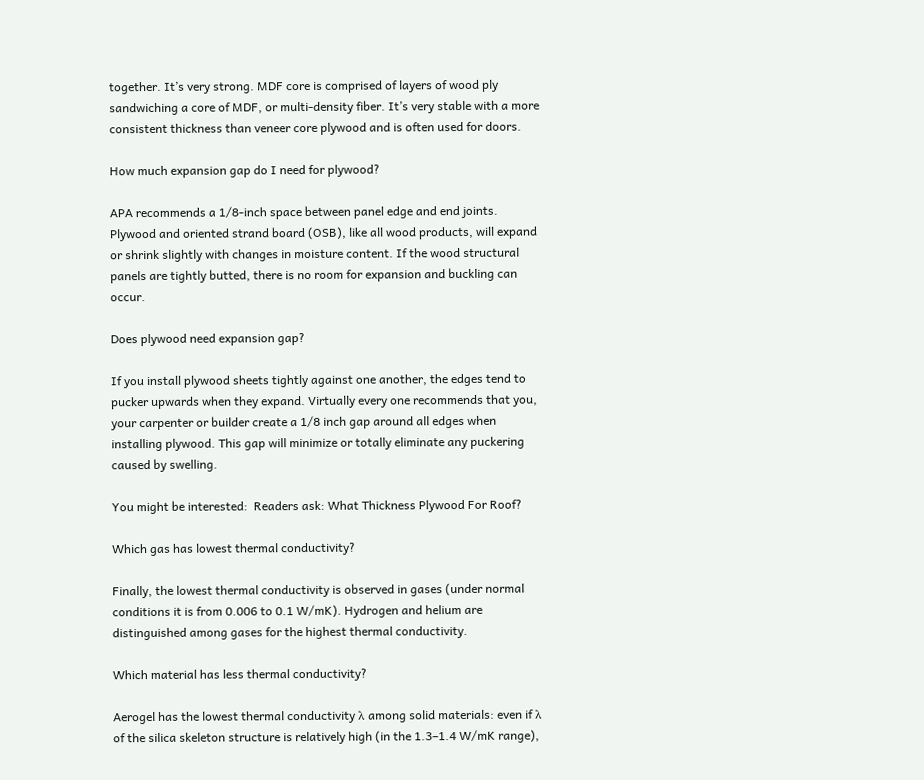together. It’s very strong. MDF core is comprised of layers of wood ply sandwiching a core of MDF, or multi-density fiber. It’s very stable with a more consistent thickness than veneer core plywood and is often used for doors.

How much expansion gap do I need for plywood?

APA recommends a 1/8-inch space between panel edge and end joints. Plywood and oriented strand board (OSB), like all wood products, will expand or shrink slightly with changes in moisture content. If the wood structural panels are tightly butted, there is no room for expansion and buckling can occur.

Does plywood need expansion gap?

If you install plywood sheets tightly against one another, the edges tend to pucker upwards when they expand. Virtually every one recommends that you, your carpenter or builder create a 1/8 inch gap around all edges when installing plywood. This gap will minimize or totally eliminate any puckering caused by swelling.

You might be interested:  Readers ask: What Thickness Plywood For Roof?

Which gas has lowest thermal conductivity?

Finally, the lowest thermal conductivity is observed in gases (under normal conditions it is from 0.006 to 0.1 W/mK). Hydrogen and helium are distinguished among gases for the highest thermal conductivity.

Which material has less thermal conductivity?

Aerogel has the lowest thermal conductivity λ among solid materials: even if λ of the silica skeleton structure is relatively high (in the 1.3–1.4 W/mK range),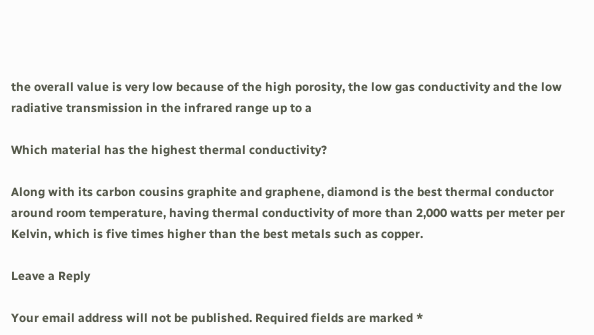the overall value is very low because of the high porosity, the low gas conductivity and the low radiative transmission in the infrared range up to a

Which material has the highest thermal conductivity?

Along with its carbon cousins graphite and graphene, diamond is the best thermal conductor around room temperature, having thermal conductivity of more than 2,000 watts per meter per Kelvin, which is five times higher than the best metals such as copper.

Leave a Reply

Your email address will not be published. Required fields are marked *